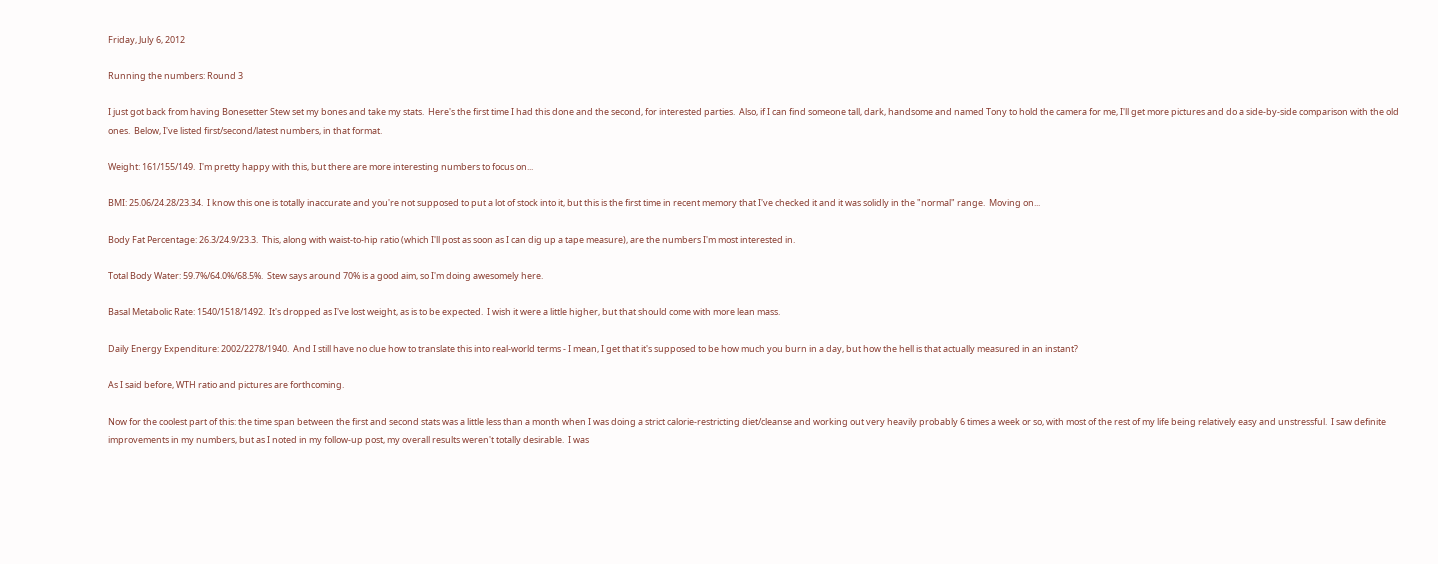Friday, July 6, 2012

Running the numbers: Round 3

I just got back from having Bonesetter Stew set my bones and take my stats.  Here's the first time I had this done and the second, for interested parties.  Also, if I can find someone tall, dark, handsome and named Tony to hold the camera for me, I'll get more pictures and do a side-by-side comparison with the old ones.  Below, I've listed first/second/latest numbers, in that format.

Weight: 161/155/149.  I'm pretty happy with this, but there are more interesting numbers to focus on...

BMI: 25.06/24.28/23.34.  I know this one is totally inaccurate and you're not supposed to put a lot of stock into it, but this is the first time in recent memory that I've checked it and it was solidly in the "normal" range.  Moving on...

Body Fat Percentage: 26.3/24.9/23.3.  This, along with waist-to-hip ratio (which I'll post as soon as I can dig up a tape measure), are the numbers I'm most interested in.

Total Body Water: 59.7%/64.0%/68.5%.  Stew says around 70% is a good aim, so I'm doing awesomely here.

Basal Metabolic Rate: 1540/1518/1492.  It's dropped as I've lost weight, as is to be expected.  I wish it were a little higher, but that should come with more lean mass.

Daily Energy Expenditure: 2002/2278/1940.  And I still have no clue how to translate this into real-world terms - I mean, I get that it's supposed to be how much you burn in a day, but how the hell is that actually measured in an instant?

As I said before, WTH ratio and pictures are forthcoming.

Now for the coolest part of this: the time span between the first and second stats was a little less than a month when I was doing a strict calorie-restricting diet/cleanse and working out very heavily probably 6 times a week or so, with most of the rest of my life being relatively easy and unstressful.  I saw definite improvements in my numbers, but as I noted in my follow-up post, my overall results weren't totally desirable.  I was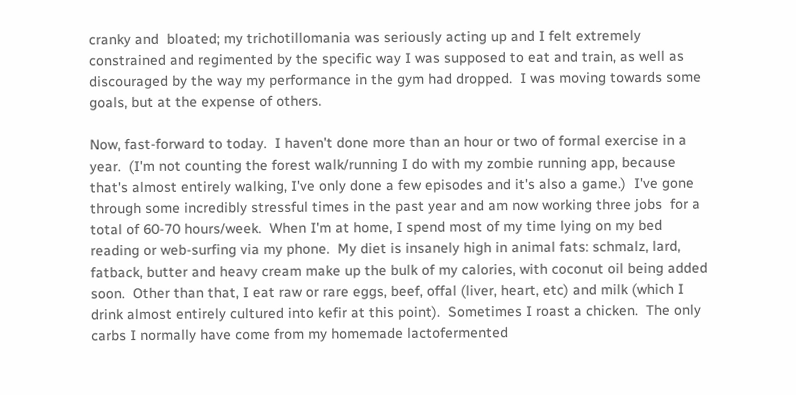cranky and  bloated; my trichotillomania was seriously acting up and I felt extremely constrained and regimented by the specific way I was supposed to eat and train, as well as discouraged by the way my performance in the gym had dropped.  I was moving towards some goals, but at the expense of others.

Now, fast-forward to today.  I haven't done more than an hour or two of formal exercise in a year.  (I'm not counting the forest walk/running I do with my zombie running app, because that's almost entirely walking, I've only done a few episodes and it's also a game.)  I've gone through some incredibly stressful times in the past year and am now working three jobs  for a total of 60-70 hours/week.  When I'm at home, I spend most of my time lying on my bed reading or web-surfing via my phone.  My diet is insanely high in animal fats: schmalz, lard, fatback, butter and heavy cream make up the bulk of my calories, with coconut oil being added soon.  Other than that, I eat raw or rare eggs, beef, offal (liver, heart, etc) and milk (which I drink almost entirely cultured into kefir at this point).  Sometimes I roast a chicken.  The only carbs I normally have come from my homemade lactofermented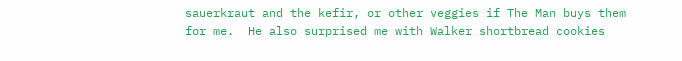sauerkraut and the kefir, or other veggies if The Man buys them for me.  He also surprised me with Walker shortbread cookies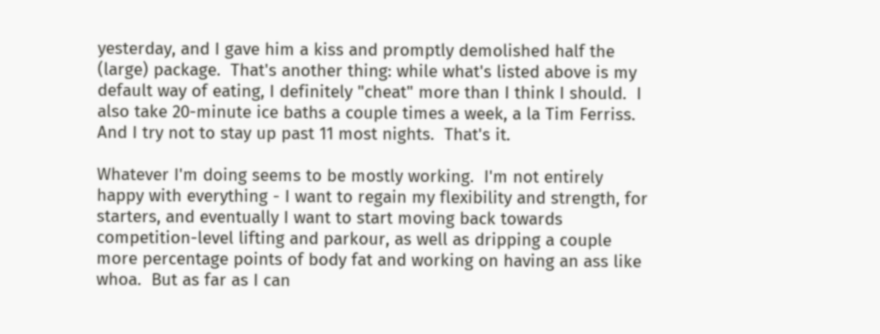yesterday, and I gave him a kiss and promptly demolished half the (large) package.  That's another thing: while what's listed above is my default way of eating, I definitely "cheat" more than I think I should.  I also take 20-minute ice baths a couple times a week, a la Tim Ferriss.  And I try not to stay up past 11 most nights.  That's it.

Whatever I'm doing seems to be mostly working.  I'm not entirely happy with everything - I want to regain my flexibility and strength, for starters, and eventually I want to start moving back towards competition-level lifting and parkour, as well as dripping a couple more percentage points of body fat and working on having an ass like whoa.  But as far as I can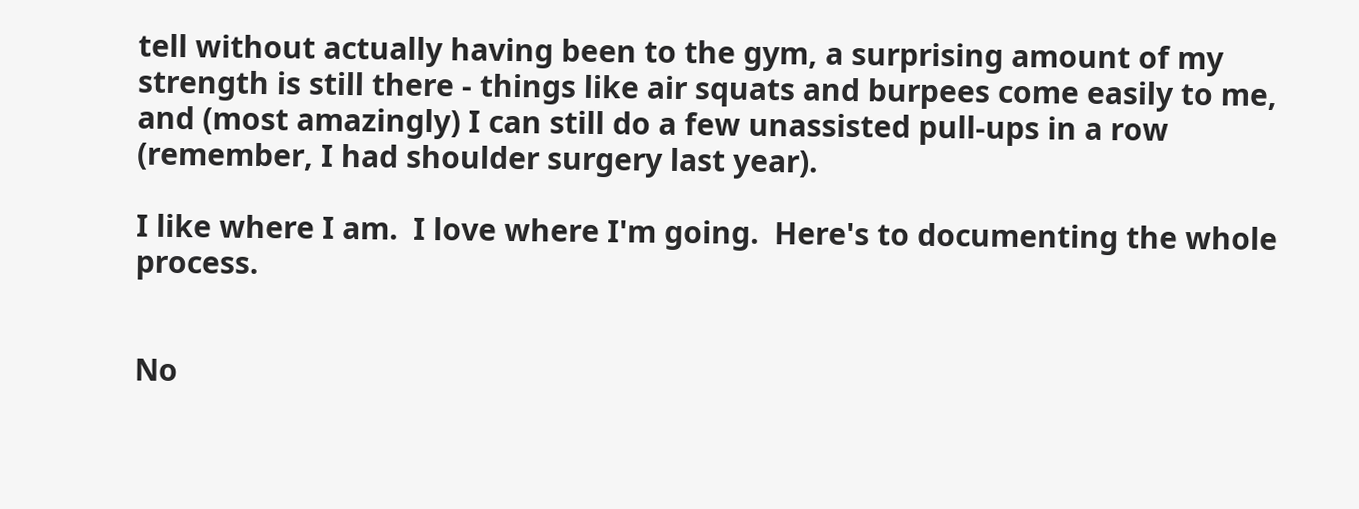tell without actually having been to the gym, a surprising amount of my strength is still there - things like air squats and burpees come easily to me, and (most amazingly) I can still do a few unassisted pull-ups in a row (remember, I had shoulder surgery last year).

I like where I am.  I love where I'm going.  Here's to documenting the whole process.


No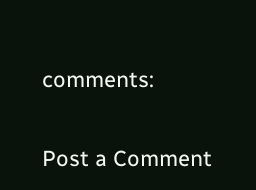comments:

Post a Comment